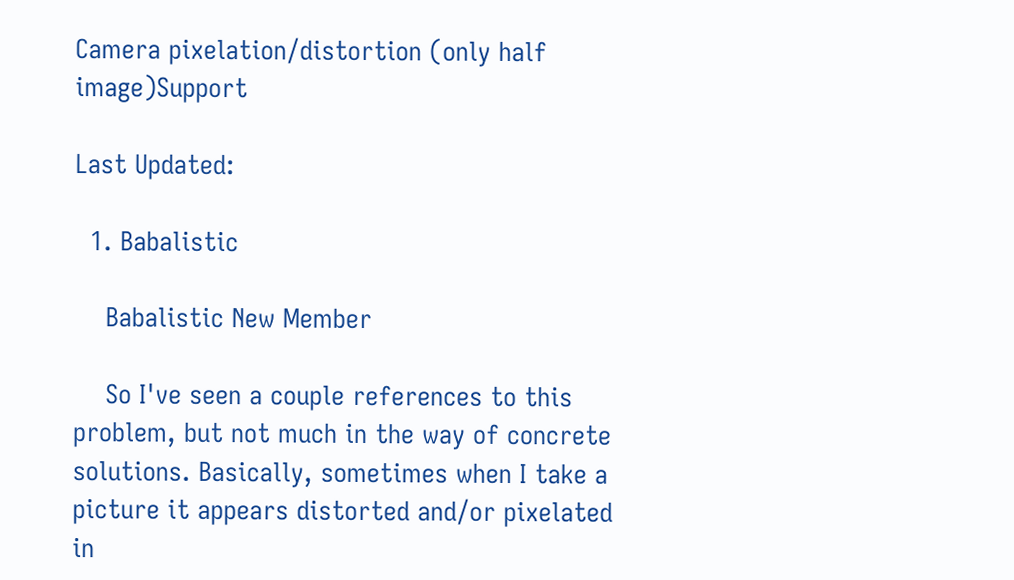Camera pixelation/distortion (only half image)Support

Last Updated:

  1. Babalistic

    Babalistic New Member

    So I've seen a couple references to this problem, but not much in the way of concrete solutions. Basically, sometimes when I take a picture it appears distorted and/or pixelated in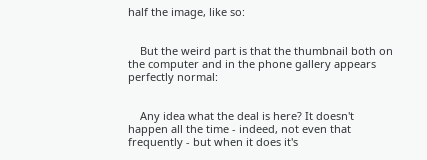half the image, like so:


    But the weird part is that the thumbnail both on the computer and in the phone gallery appears perfectly normal:


    Any idea what the deal is here? It doesn't happen all the time - indeed, not even that frequently - but when it does it's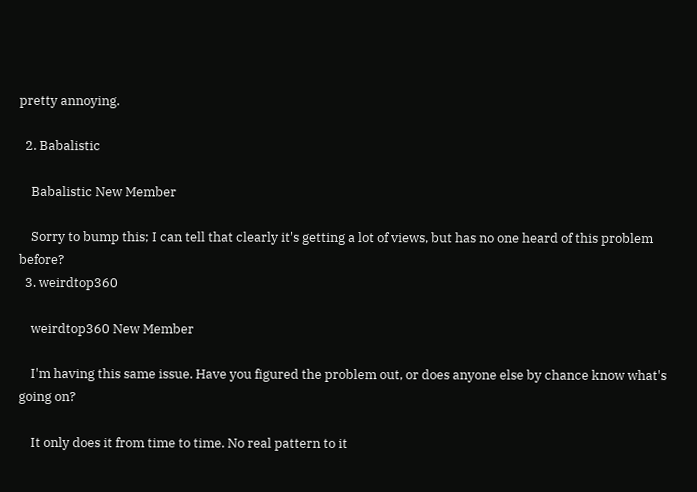pretty annoying.

  2. Babalistic

    Babalistic New Member

    Sorry to bump this; I can tell that clearly it's getting a lot of views, but has no one heard of this problem before?
  3. weirdtop360

    weirdtop360 New Member

    I'm having this same issue. Have you figured the problem out, or does anyone else by chance know what's going on?

    It only does it from time to time. No real pattern to it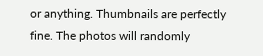or anything. Thumbnails are perfectly fine. The photos will randomly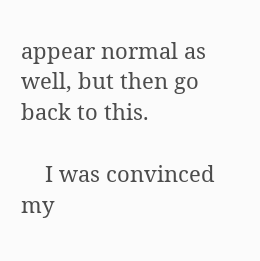appear normal as well, but then go back to this.

    I was convinced my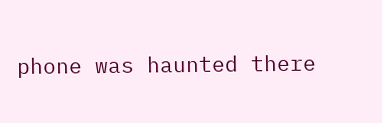phone was haunted there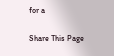for a

Share This Page